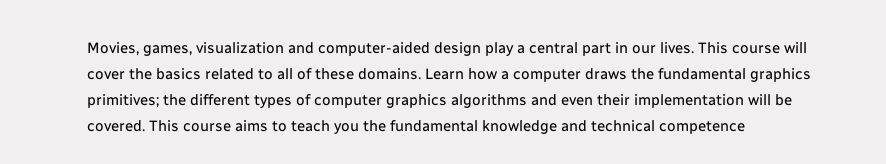Movies, games, visualization and computer-aided design play a central part in our lives. This course will cover the basics related to all of these domains. Learn how a computer draws the fundamental graphics primitives; the different types of computer graphics algorithms and even their implementation will be covered. This course aims to teach you the fundamental knowledge and technical competence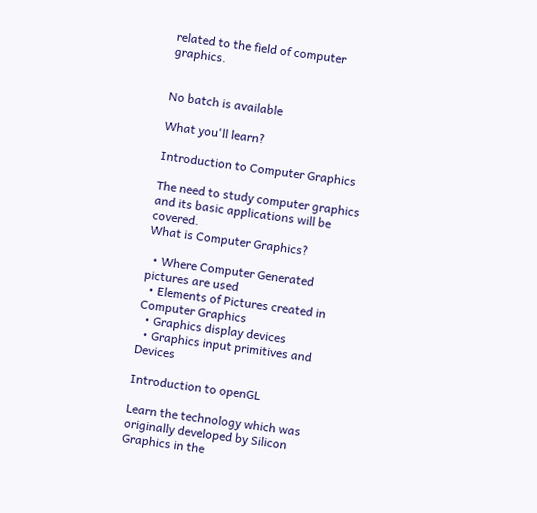related to the field of computer graphics.


No batch is available

What you'll learn?

Introduction to Computer Graphics

The need to study computer graphics and its basic applications will be covered.
What is Computer Graphics?

  • Where Computer Generated pictures are used
  • Elements of Pictures created in Computer Graphics
  • Graphics display devices
  • Graphics input primitives and Devices

Introduction to openGL

Learn the technology which was originally developed by Silicon Graphics in the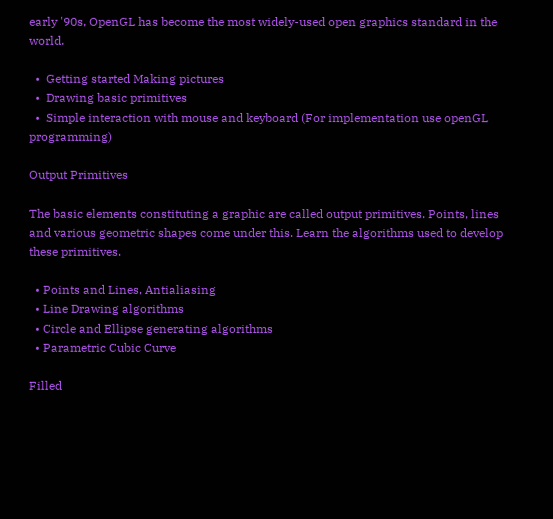early '90s, OpenGL has become the most widely-used open graphics standard in the world.

  •  Getting started Making pictures
  •  Drawing basic primitives
  •  Simple interaction with mouse and keyboard (For implementation use openGL programming)

Output Primitives

The basic elements constituting a graphic are called output primitives. Points, lines and various geometric shapes come under this. Learn the algorithms used to develop these primitives.

  • Points and Lines, Antialiasing
  • Line Drawing algorithms
  • Circle and Ellipse generating algorithms
  • Parametric Cubic Curve

Filled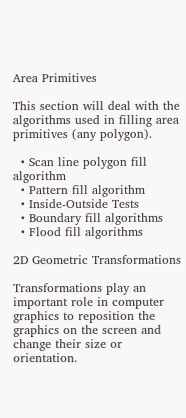Area Primitives

This section will deal with the algorithms used in filling area primitives (any polygon).

  • Scan line polygon fill algorithm
  • Pattern fill algorithm
  • Inside-Outside Tests
  • Boundary fill algorithms
  • Flood fill algorithms

2D Geometric Transformations

Transformations play an important role in computer graphics to reposition the graphics on the screen and change their size or orientation.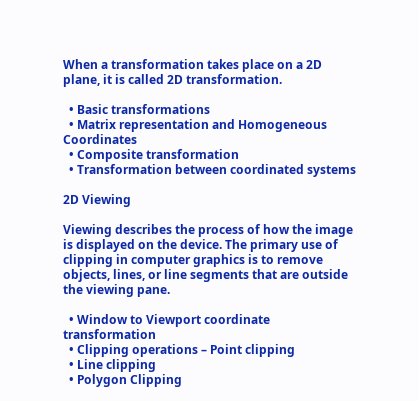When a transformation takes place on a 2D plane, it is called 2D transformation.

  • Basic transformations
  • Matrix representation and Homogeneous Coordinates
  • Composite transformation
  • Transformation between coordinated systems

2D Viewing

Viewing describes the process of how the image is displayed on the device. The primary use of clipping in computer graphics is to remove objects, lines, or line segments that are outside the viewing pane.

  • Window to Viewport coordinate transformation
  • Clipping operations – Point clipping
  • Line clipping
  • Polygon Clipping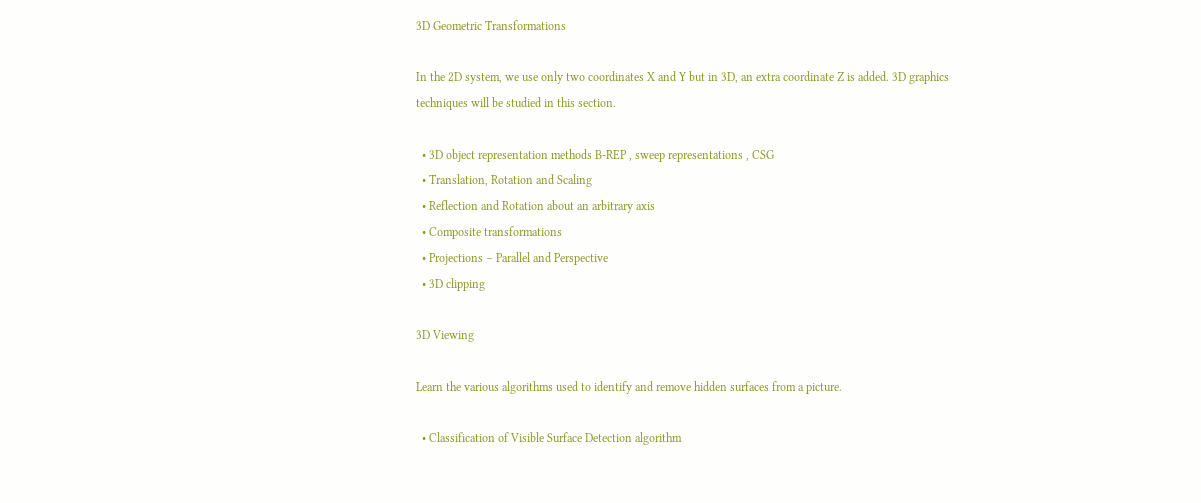3D Geometric Transformations

In the 2D system, we use only two coordinates X and Y but in 3D, an extra coordinate Z is added. 3D graphics techniques will be studied in this section.

  • 3D object representation methods B-REP , sweep representations , CSG
  • Translation, Rotation and Scaling
  • Reflection and Rotation about an arbitrary axis
  • Composite transformations
  • Projections – Parallel and Perspective
  • 3D clipping

3D Viewing

Learn the various algorithms used to identify and remove hidden surfaces from a picture.

  • Classification of Visible Surface Detection algorithm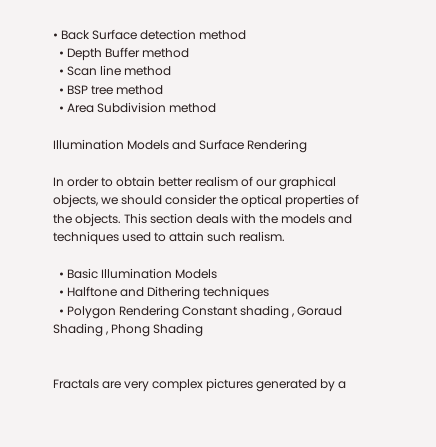• Back Surface detection method
  • Depth Buffer method
  • Scan line method
  • BSP tree method
  • Area Subdivision method

Illumination Models and Surface Rendering

In order to obtain better realism of our graphical objects, we should consider the optical properties of the objects. This section deals with the models and techniques used to attain such realism.

  • Basic Illumination Models
  • Halftone and Dithering techniques
  • Polygon Rendering Constant shading , Goraud Shading , Phong Shading


Fractals are very complex pictures generated by a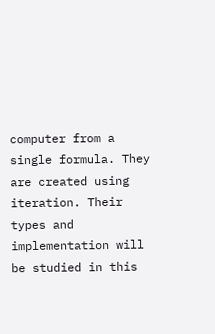computer from a single formula. They are created using iteration. Their types and  implementation will be studied in this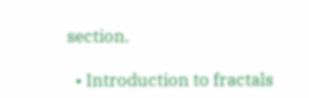section.

  • Introduction to fractals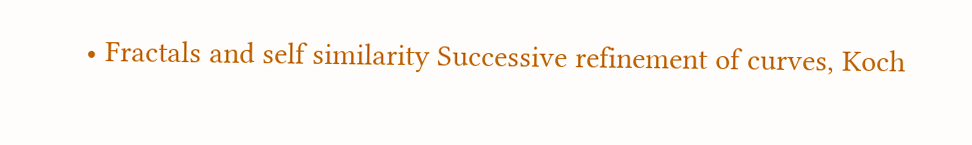• Fractals and self similarity Successive refinement of curves, Koch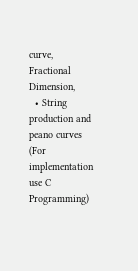curve, Fractional Dimension,
  • String production and peano curves (For implementation use C Programming)